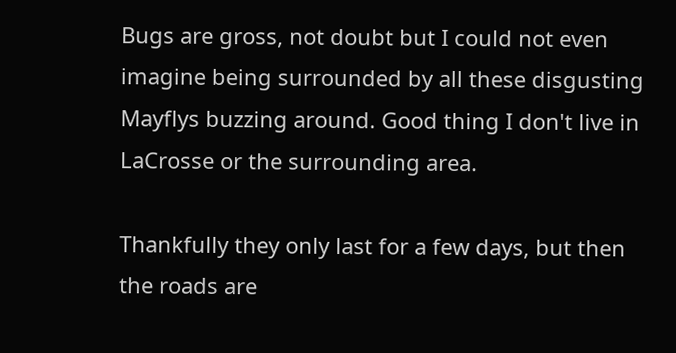Bugs are gross, not doubt but I could not even imagine being surrounded by all these disgusting Mayflys buzzing around. Good thing I don't live in LaCrosse or the surrounding area.

Thankfully they only last for a few days, but then the roads are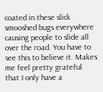coated in these slick smooshed bugs everywhere causing people to slide all over the road. You have to see this to believe it. Makes me feel pretty grateful that I only have a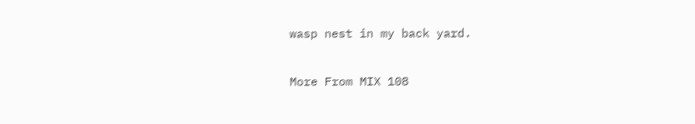wasp nest in my back yard.

More From MIX 108